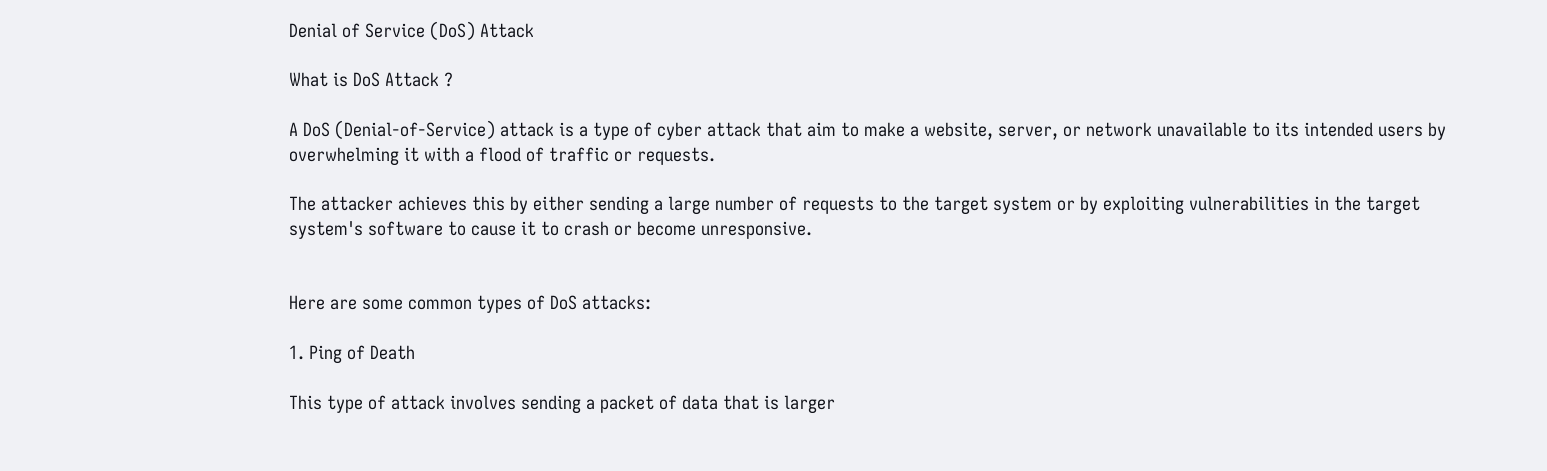Denial of Service (DoS) Attack

What is DoS Attack ?

A DoS (Denial-of-Service) attack is a type of cyber attack that aim to make a website, server, or network unavailable to its intended users by overwhelming it with a flood of traffic or requests.

The attacker achieves this by either sending a large number of requests to the target system or by exploiting vulnerabilities in the target system's software to cause it to crash or become unresponsive.


Here are some common types of DoS attacks:

1. Ping of Death

This type of attack involves sending a packet of data that is larger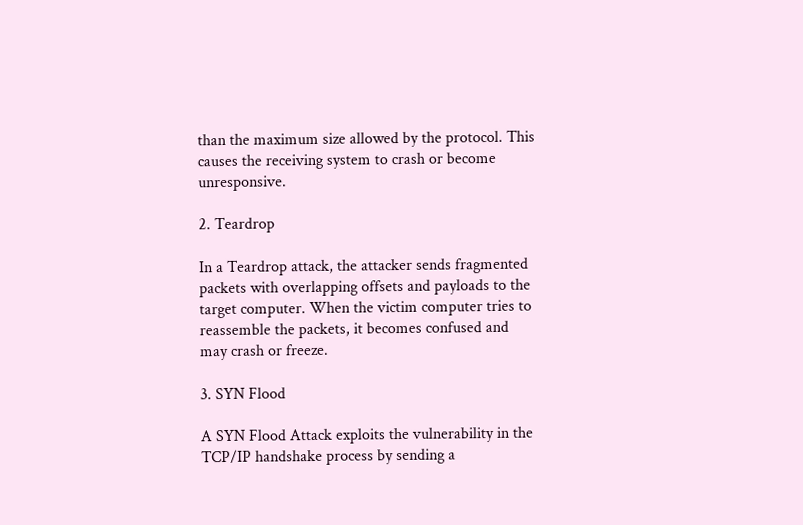than the maximum size allowed by the protocol. This causes the receiving system to crash or become unresponsive.

2. Teardrop

In a Teardrop attack, the attacker sends fragmented packets with overlapping offsets and payloads to the target computer. When the victim computer tries to reassemble the packets, it becomes confused and may crash or freeze.

3. SYN Flood

A SYN Flood Attack exploits the vulnerability in the TCP/IP handshake process by sending a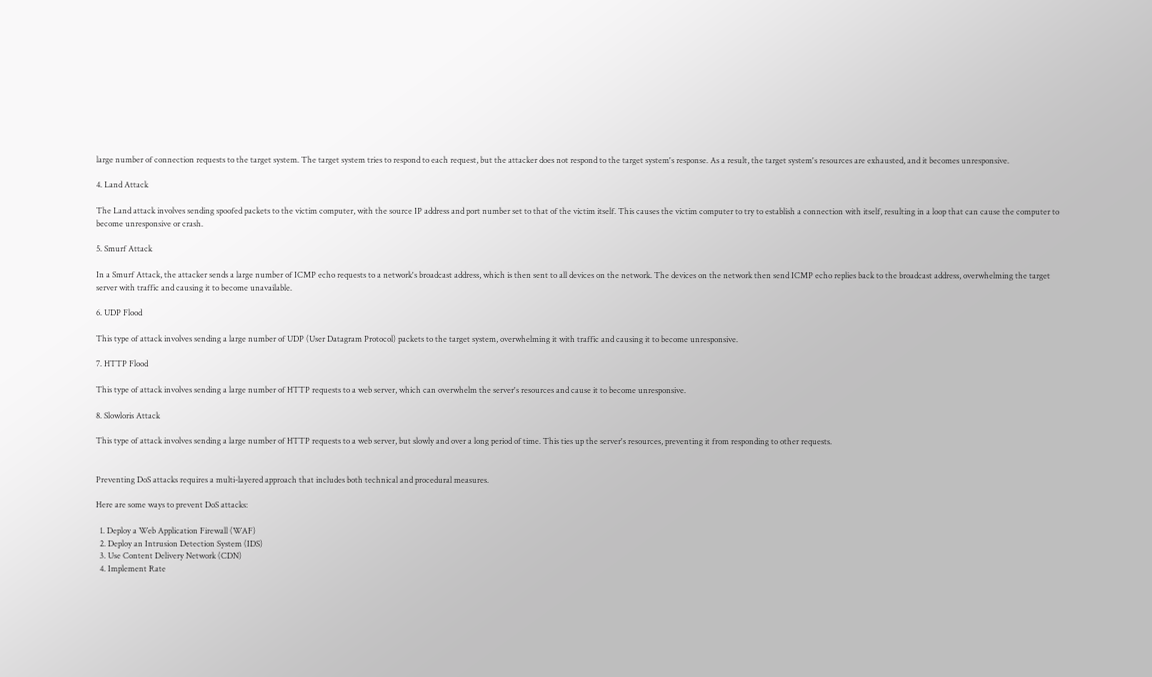large number of connection requests to the target system. The target system tries to respond to each request, but the attacker does not respond to the target system's response. As a result, the target system's resources are exhausted, and it becomes unresponsive.

4. Land Attack

The Land attack involves sending spoofed packets to the victim computer, with the source IP address and port number set to that of the victim itself. This causes the victim computer to try to establish a connection with itself, resulting in a loop that can cause the computer to become unresponsive or crash.

5. Smurf Attack

In a Smurf Attack, the attacker sends a large number of ICMP echo requests to a network's broadcast address, which is then sent to all devices on the network. The devices on the network then send ICMP echo replies back to the broadcast address, overwhelming the target server with traffic and causing it to become unavailable.

6. UDP Flood

This type of attack involves sending a large number of UDP (User Datagram Protocol) packets to the target system, overwhelming it with traffic and causing it to become unresponsive.

7. HTTP Flood

This type of attack involves sending a large number of HTTP requests to a web server, which can overwhelm the server's resources and cause it to become unresponsive.

8. Slowloris Attack

This type of attack involves sending a large number of HTTP requests to a web server, but slowly and over a long period of time. This ties up the server's resources, preventing it from responding to other requests.


Preventing DoS attacks requires a multi-layered approach that includes both technical and procedural measures.

Here are some ways to prevent DoS attacks:

  1. Deploy a Web Application Firewall (WAF)
  2. Deploy an Intrusion Detection System (IDS)
  3. Use Content Delivery Network (CDN)
  4. Implement Rate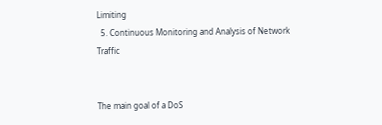Limiting
  5. Continuous Monitoring and Analysis of Network Traffic


The main goal of a DoS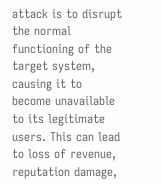attack is to disrupt the normal functioning of the target system, causing it to become unavailable to its legitimate users. This can lead to loss of revenue, reputation damage,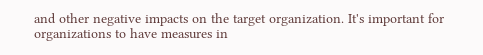and other negative impacts on the target organization. It's important for organizations to have measures in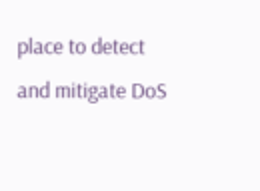place to detect and mitigate DoS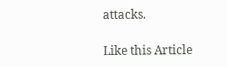attacks.

Like this Article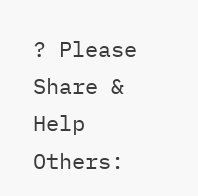? Please Share & Help Others: